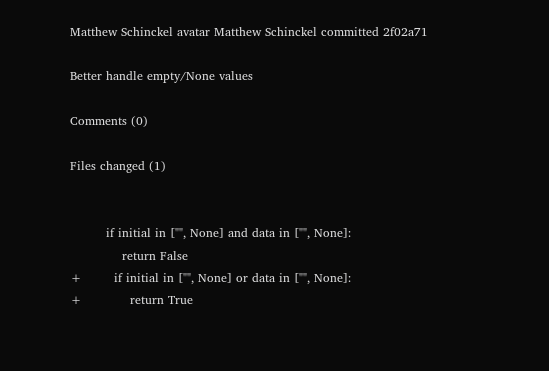Matthew Schinckel avatar Matthew Schinckel committed 2f02a71

Better handle empty/None values

Comments (0)

Files changed (1)


         if initial in ["", None] and data in ["", None]:
             return False
+        if initial in ["", None] or data in ["", None]:
+            return True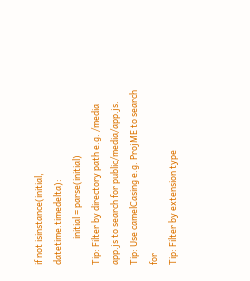if not isinstance(initial, datetime.timedelta):
             initial = parse(initial)
Tip: Filter by directory path e.g. /media app.js to search for public/media/app.js.
Tip: Use camelCasing e.g. ProjME to search for
Tip: Filter by extension type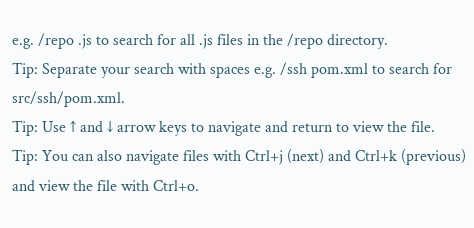e.g. /repo .js to search for all .js files in the /repo directory.
Tip: Separate your search with spaces e.g. /ssh pom.xml to search for src/ssh/pom.xml.
Tip: Use ↑ and ↓ arrow keys to navigate and return to view the file.
Tip: You can also navigate files with Ctrl+j (next) and Ctrl+k (previous) and view the file with Ctrl+o.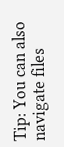Tip: You can also navigate files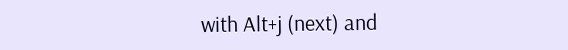with Alt+j (next) and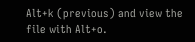Alt+k (previous) and view the file with Alt+o.